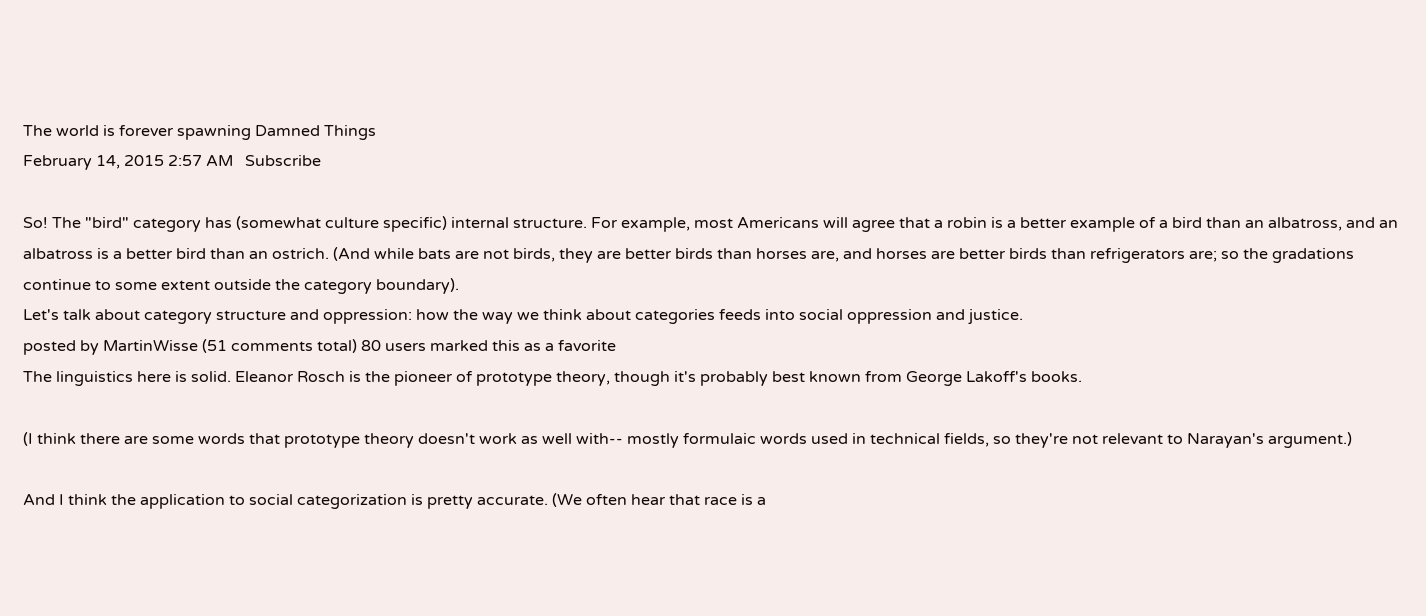The world is forever spawning Damned Things
February 14, 2015 2:57 AM   Subscribe

So! The "bird" category has (somewhat culture specific) internal structure. For example, most Americans will agree that a robin is a better example of a bird than an albatross, and an albatross is a better bird than an ostrich. (And while bats are not birds, they are better birds than horses are, and horses are better birds than refrigerators are; so the gradations continue to some extent outside the category boundary).
Let's talk about category structure and oppression: how the way we think about categories feeds into social oppression and justice.
posted by MartinWisse (51 comments total) 80 users marked this as a favorite
The linguistics here is solid. Eleanor Rosch is the pioneer of prototype theory, though it's probably best known from George Lakoff's books.

(I think there are some words that prototype theory doesn't work as well with-- mostly formulaic words used in technical fields, so they're not relevant to Narayan's argument.)

And I think the application to social categorization is pretty accurate. (We often hear that race is a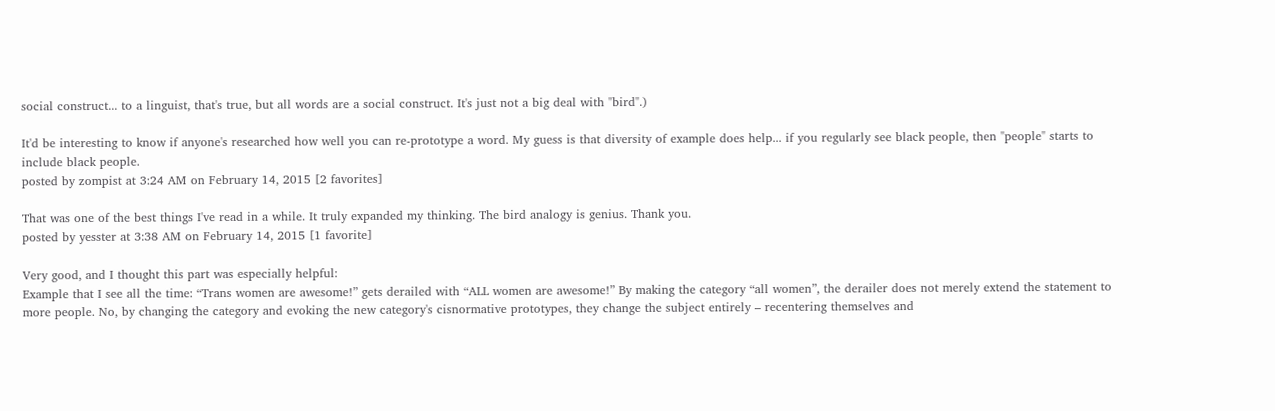social construct... to a linguist, that's true, but all words are a social construct. It's just not a big deal with "bird".)

It'd be interesting to know if anyone's researched how well you can re-prototype a word. My guess is that diversity of example does help... if you regularly see black people, then "people" starts to include black people.
posted by zompist at 3:24 AM on February 14, 2015 [2 favorites]

That was one of the best things I've read in a while. It truly expanded my thinking. The bird analogy is genius. Thank you.
posted by yesster at 3:38 AM on February 14, 2015 [1 favorite]

Very good, and I thought this part was especially helpful:
Example that I see all the time: “Trans women are awesome!” gets derailed with “ALL women are awesome!” By making the category “all women”, the derailer does not merely extend the statement to more people. No, by changing the category and evoking the new category's cisnormative prototypes, they change the subject entirely – recentering themselves and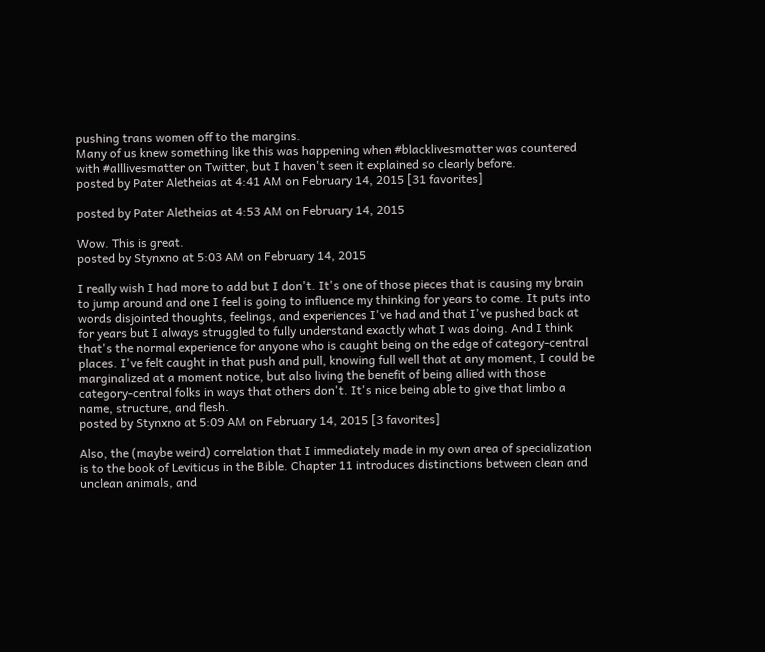pushing trans women off to the margins.
Many of us knew something like this was happening when #blacklivesmatter was countered with #alllivesmatter on Twitter, but I haven't seen it explained so clearly before.
posted by Pater Aletheias at 4:41 AM on February 14, 2015 [31 favorites]

posted by Pater Aletheias at 4:53 AM on February 14, 2015

Wow. This is great.
posted by Stynxno at 5:03 AM on February 14, 2015

I really wish I had more to add but I don't. It's one of those pieces that is causing my brain to jump around and one I feel is going to influence my thinking for years to come. It puts into words disjointed thoughts, feelings, and experiences I've had and that I've pushed back at for years but I always struggled to fully understand exactly what I was doing. And I think that's the normal experience for anyone who is caught being on the edge of category-central places. I've felt caught in that push and pull, knowing full well that at any moment, I could be marginalized at a moment notice, but also living the benefit of being allied with those category-central folks in ways that others don't. It's nice being able to give that limbo a name, structure, and flesh.
posted by Stynxno at 5:09 AM on February 14, 2015 [3 favorites]

Also, the (maybe weird) correlation that I immediately made in my own area of specialization is to the book of Leviticus in the Bible. Chapter 11 introduces distinctions between clean and unclean animals, and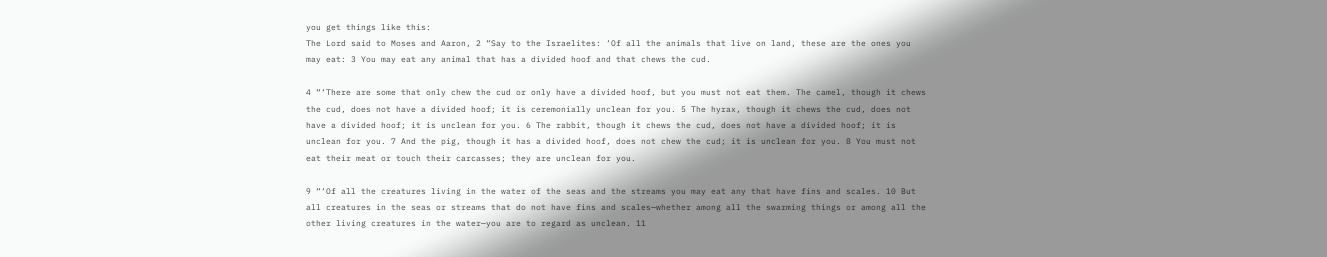you get things like this:
The Lord said to Moses and Aaron, 2 “Say to the Israelites: ‘Of all the animals that live on land, these are the ones you may eat: 3 You may eat any animal that has a divided hoof and that chews the cud.

4 “‘There are some that only chew the cud or only have a divided hoof, but you must not eat them. The camel, though it chews the cud, does not have a divided hoof; it is ceremonially unclean for you. 5 The hyrax, though it chews the cud, does not have a divided hoof; it is unclean for you. 6 The rabbit, though it chews the cud, does not have a divided hoof; it is unclean for you. 7 And the pig, though it has a divided hoof, does not chew the cud; it is unclean for you. 8 You must not eat their meat or touch their carcasses; they are unclean for you.

9 “‘Of all the creatures living in the water of the seas and the streams you may eat any that have fins and scales. 10 But all creatures in the seas or streams that do not have fins and scales—whether among all the swarming things or among all the other living creatures in the water—you are to regard as unclean. 11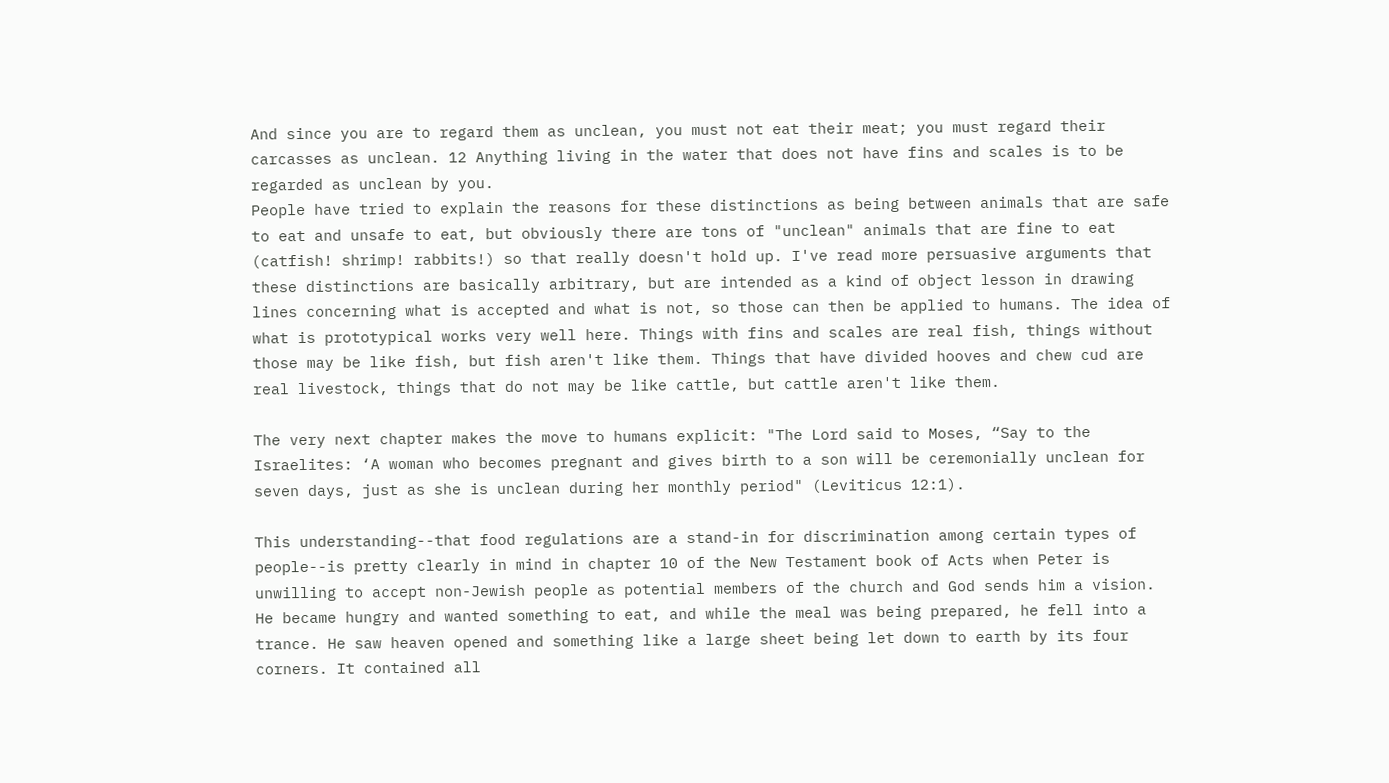And since you are to regard them as unclean, you must not eat their meat; you must regard their carcasses as unclean. 12 Anything living in the water that does not have fins and scales is to be regarded as unclean by you.
People have tried to explain the reasons for these distinctions as being between animals that are safe to eat and unsafe to eat, but obviously there are tons of "unclean" animals that are fine to eat (catfish! shrimp! rabbits!) so that really doesn't hold up. I've read more persuasive arguments that these distinctions are basically arbitrary, but are intended as a kind of object lesson in drawing lines concerning what is accepted and what is not, so those can then be applied to humans. The idea of what is prototypical works very well here. Things with fins and scales are real fish, things without those may be like fish, but fish aren't like them. Things that have divided hooves and chew cud are real livestock, things that do not may be like cattle, but cattle aren't like them.

The very next chapter makes the move to humans explicit: "The Lord said to Moses, “Say to the Israelites: ‘A woman who becomes pregnant and gives birth to a son will be ceremonially unclean for seven days, just as she is unclean during her monthly period" (Leviticus 12:1).

This understanding--that food regulations are a stand-in for discrimination among certain types of people--is pretty clearly in mind in chapter 10 of the New Testament book of Acts when Peter is unwilling to accept non-Jewish people as potential members of the church and God sends him a vision.
He became hungry and wanted something to eat, and while the meal was being prepared, he fell into a trance. He saw heaven opened and something like a large sheet being let down to earth by its four corners. It contained all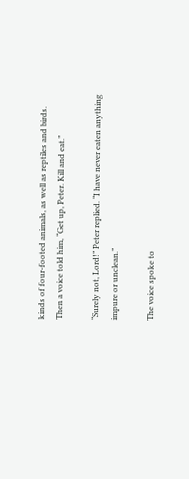kinds of four-footed animals, as well as reptiles and birds. Then a voice told him, “Get up, Peter. Kill and eat.”

“Surely not, Lord!” Peter replied. “I have never eaten anything impure or unclean.”

The voice spoke to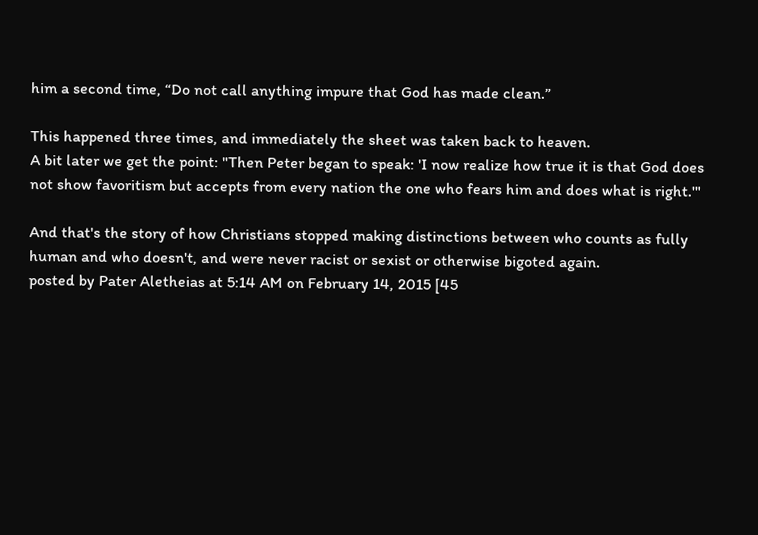him a second time, “Do not call anything impure that God has made clean.”

This happened three times, and immediately the sheet was taken back to heaven.
A bit later we get the point: "Then Peter began to speak: 'I now realize how true it is that God does not show favoritism but accepts from every nation the one who fears him and does what is right.'"

And that's the story of how Christians stopped making distinctions between who counts as fully human and who doesn't, and were never racist or sexist or otherwise bigoted again.
posted by Pater Aletheias at 5:14 AM on February 14, 2015 [45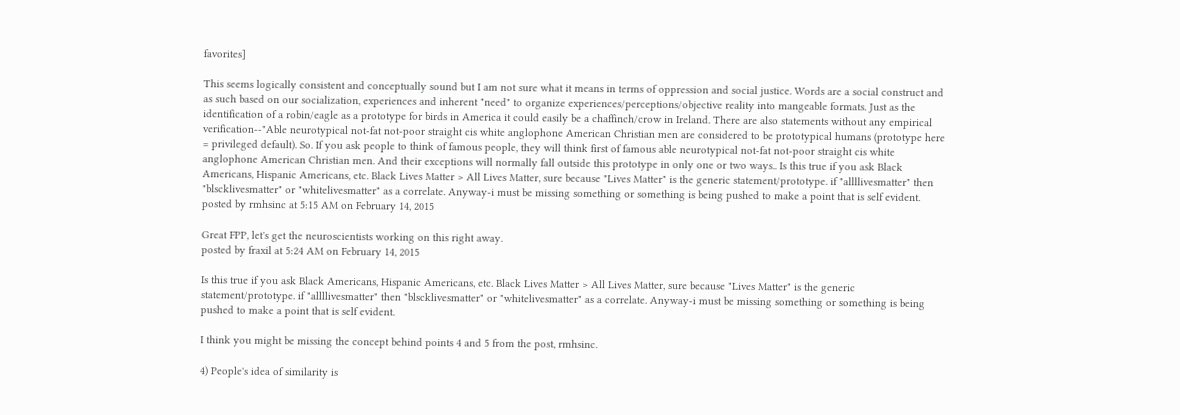favorites]

This seems logically consistent and conceptually sound but I am not sure what it means in terms of oppression and social justice. Words are a social construct and as such based on our socialization, experiences and inherent "need" to organize experiences/perceptions/objective reality into mangeable formats. Just as the identification of a robin/eagle as a prototype for birds in America it could easily be a chaffinch/crow in Ireland. There are also statements without any empirical verification--"Able neurotypical not-fat not-poor straight cis white anglophone American Christian men are considered to be prototypical humans (prototype here = privileged default). So. If you ask people to think of famous people, they will think first of famous able neurotypical not-fat not-poor straight cis white anglophone American Christian men. And their exceptions will normally fall outside this prototype in only one or two ways.. Is this true if you ask Black Americans, Hispanic Americans, etc. Black Lives Matter > All Lives Matter, sure because "Lives Matter" is the generic statement/prototype. if "allllivesmatter" then "blscklivesmatter" or "whitelivesmatter" as a correlate. Anyway-i must be missing something or something is being pushed to make a point that is self evident.
posted by rmhsinc at 5:15 AM on February 14, 2015

Great FPP, let's get the neuroscientists working on this right away.
posted by fraxil at 5:24 AM on February 14, 2015

Is this true if you ask Black Americans, Hispanic Americans, etc. Black Lives Matter > All Lives Matter, sure because "Lives Matter" is the generic statement/prototype. if "allllivesmatter" then "blscklivesmatter" or "whitelivesmatter" as a correlate. Anyway-i must be missing something or something is being pushed to make a point that is self evident.

I think you might be missing the concept behind points 4 and 5 from the post, rmhsinc.

4) People's idea of similarity is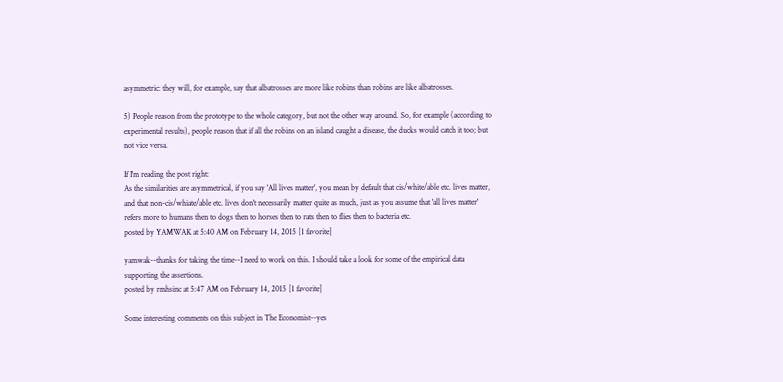asymmetric: they will, for example, say that albatrosses are more like robins than robins are like albatrosses.

5) People reason from the prototype to the whole category, but not the other way around. So, for example (according to experimental results), people reason that if all the robins on an island caught a disease, the ducks would catch it too; but not vice versa.

If I'm reading the post right:
As the similarities are asymmetrical, if you say 'All lives matter', you mean by default that cis/white/able etc. lives matter, and that non-cis/whiate/able etc. lives don't necessarily matter quite as much, just as you assume that 'all lives matter' refers more to humans then to dogs then to horses then to rats then to flies then to bacteria etc.
posted by YAMWAK at 5:40 AM on February 14, 2015 [1 favorite]

yamwak--thanks for taking the time--I need to work on this. I should take a look for some of the empirical data supporting the assertions.
posted by rmhsinc at 5:47 AM on February 14, 2015 [1 favorite]

Some interesting comments on this subject in The Economist--yes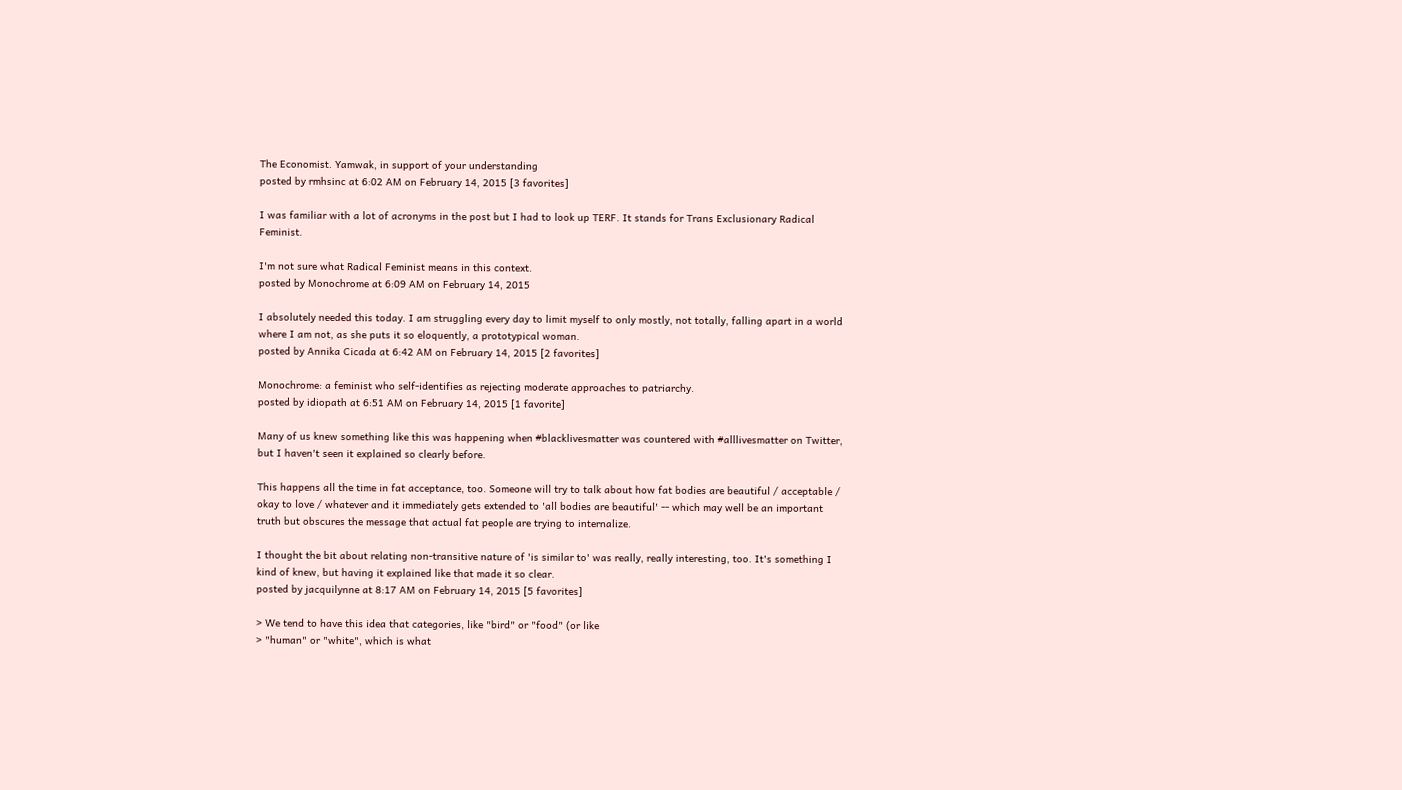The Economist. Yamwak, in support of your understanding
posted by rmhsinc at 6:02 AM on February 14, 2015 [3 favorites]

I was familiar with a lot of acronyms in the post but I had to look up TERF. It stands for Trans Exclusionary Radical Feminist.

I'm not sure what Radical Feminist means in this context.
posted by Monochrome at 6:09 AM on February 14, 2015

I absolutely needed this today. I am struggling every day to limit myself to only mostly, not totally, falling apart in a world where I am not, as she puts it so eloquently, a prototypical woman.
posted by Annika Cicada at 6:42 AM on February 14, 2015 [2 favorites]

Monochrome: a feminist who self-identifies as rejecting moderate approaches to patriarchy.
posted by idiopath at 6:51 AM on February 14, 2015 [1 favorite]

Many of us knew something like this was happening when #blacklivesmatter was countered with #alllivesmatter on Twitter, but I haven't seen it explained so clearly before.

This happens all the time in fat acceptance, too. Someone will try to talk about how fat bodies are beautiful / acceptable / okay to love / whatever and it immediately gets extended to 'all bodies are beautiful' -- which may well be an important truth but obscures the message that actual fat people are trying to internalize.

I thought the bit about relating non-transitive nature of 'is similar to' was really, really interesting, too. It's something I kind of knew, but having it explained like that made it so clear.
posted by jacquilynne at 8:17 AM on February 14, 2015 [5 favorites]

> We tend to have this idea that categories, like "bird" or "food" (or like
> "human" or "white", which is what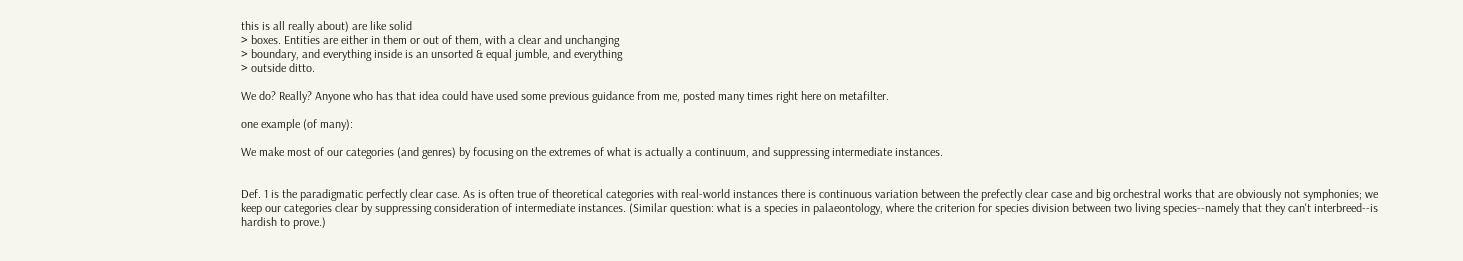this is all really about) are like solid
> boxes. Entities are either in them or out of them, with a clear and unchanging
> boundary, and everything inside is an unsorted & equal jumble, and everything
> outside ditto.

We do? Really? Anyone who has that idea could have used some previous guidance from me, posted many times right here on metafilter.

one example (of many):

We make most of our categories (and genres) by focusing on the extremes of what is actually a continuum, and suppressing intermediate instances.


Def. 1 is the paradigmatic perfectly clear case. As is often true of theoretical categories with real-world instances there is continuous variation between the prefectly clear case and big orchestral works that are obviously not symphonies; we keep our categories clear by suppressing consideration of intermediate instances. (Similar question: what is a species in palaeontology, where the criterion for species division between two living species--namely that they can't interbreed--is hardish to prove.)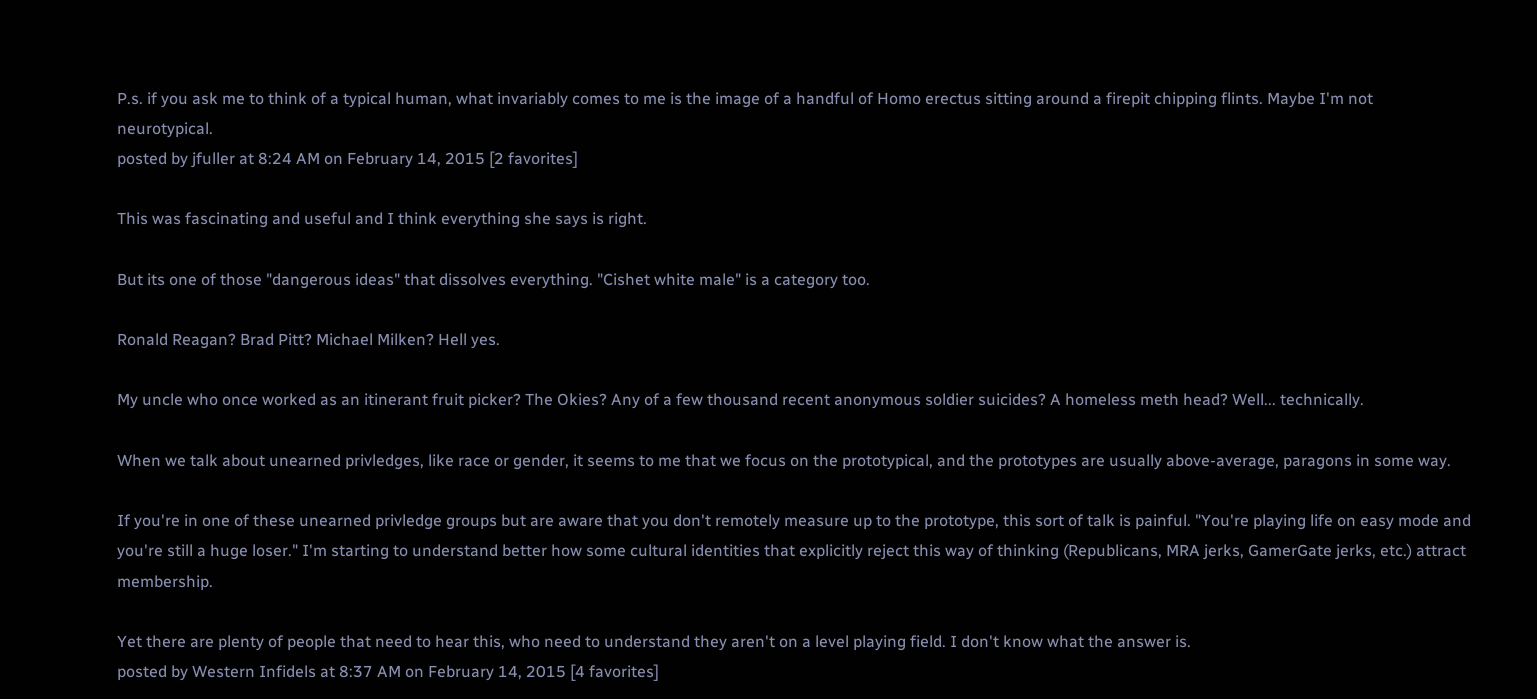P.s. if you ask me to think of a typical human, what invariably comes to me is the image of a handful of Homo erectus sitting around a firepit chipping flints. Maybe I'm not neurotypical.
posted by jfuller at 8:24 AM on February 14, 2015 [2 favorites]

This was fascinating and useful and I think everything she says is right.

But its one of those "dangerous ideas" that dissolves everything. "Cishet white male" is a category too.

Ronald Reagan? Brad Pitt? Michael Milken? Hell yes.

My uncle who once worked as an itinerant fruit picker? The Okies? Any of a few thousand recent anonymous soldier suicides? A homeless meth head? Well... technically.

When we talk about unearned privledges, like race or gender, it seems to me that we focus on the prototypical, and the prototypes are usually above-average, paragons in some way.

If you're in one of these unearned privledge groups but are aware that you don't remotely measure up to the prototype, this sort of talk is painful. "You're playing life on easy mode and you're still a huge loser." I'm starting to understand better how some cultural identities that explicitly reject this way of thinking (Republicans, MRA jerks, GamerGate jerks, etc.) attract membership.

Yet there are plenty of people that need to hear this, who need to understand they aren't on a level playing field. I don't know what the answer is.
posted by Western Infidels at 8:37 AM on February 14, 2015 [4 favorites]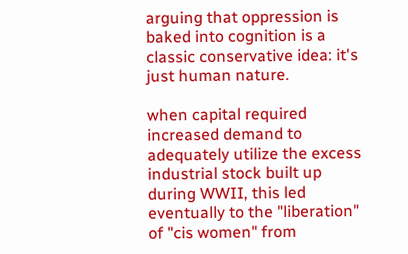arguing that oppression is baked into cognition is a classic conservative idea: it's just human nature.

when capital required increased demand to adequately utilize the excess industrial stock built up during WWII, this led eventually to the "liberation" of "cis women" from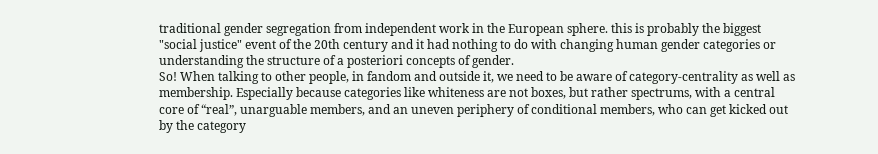traditional gender segregation from independent work in the European sphere. this is probably the biggest "social justice" event of the 20th century and it had nothing to do with changing human gender categories or understanding the structure of a posteriori concepts of gender.
So! When talking to other people, in fandom and outside it, we need to be aware of category-centrality as well as membership. Especially because categories like whiteness are not boxes, but rather spectrums, with a central core of “real”, unarguable members, and an uneven periphery of conditional members, who can get kicked out by the category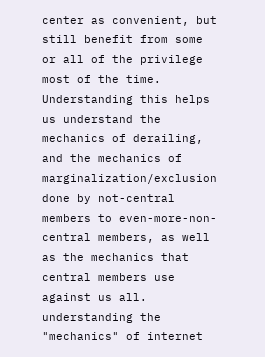center as convenient, but still benefit from some or all of the privilege most of the time. Understanding this helps us understand the mechanics of derailing, and the mechanics of marginalization/exclusion done by not-central members to even-more-non-central members, as well as the mechanics that central members use against us all.
understanding the "mechanics" of internet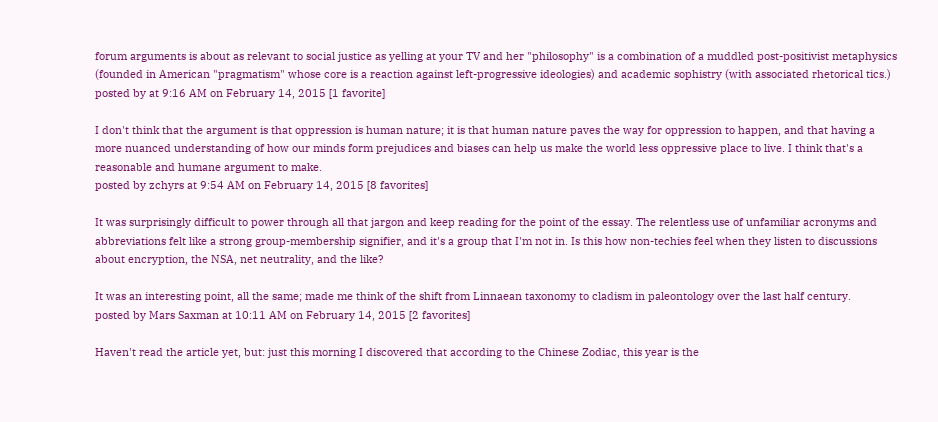forum arguments is about as relevant to social justice as yelling at your TV and her "philosophy" is a combination of a muddled post-positivist metaphysics (founded in American "pragmatism" whose core is a reaction against left-progressive ideologies) and academic sophistry (with associated rhetorical tics.)
posted by at 9:16 AM on February 14, 2015 [1 favorite]

I don't think that the argument is that oppression is human nature; it is that human nature paves the way for oppression to happen, and that having a more nuanced understanding of how our minds form prejudices and biases can help us make the world less oppressive place to live. I think that's a reasonable and humane argument to make.
posted by zchyrs at 9:54 AM on February 14, 2015 [8 favorites]

It was surprisingly difficult to power through all that jargon and keep reading for the point of the essay. The relentless use of unfamiliar acronyms and abbreviations felt like a strong group-membership signifier, and it's a group that I'm not in. Is this how non-techies feel when they listen to discussions about encryption, the NSA, net neutrality, and the like?

It was an interesting point, all the same; made me think of the shift from Linnaean taxonomy to cladism in paleontology over the last half century.
posted by Mars Saxman at 10:11 AM on February 14, 2015 [2 favorites]

Haven't read the article yet, but: just this morning I discovered that according to the Chinese Zodiac, this year is the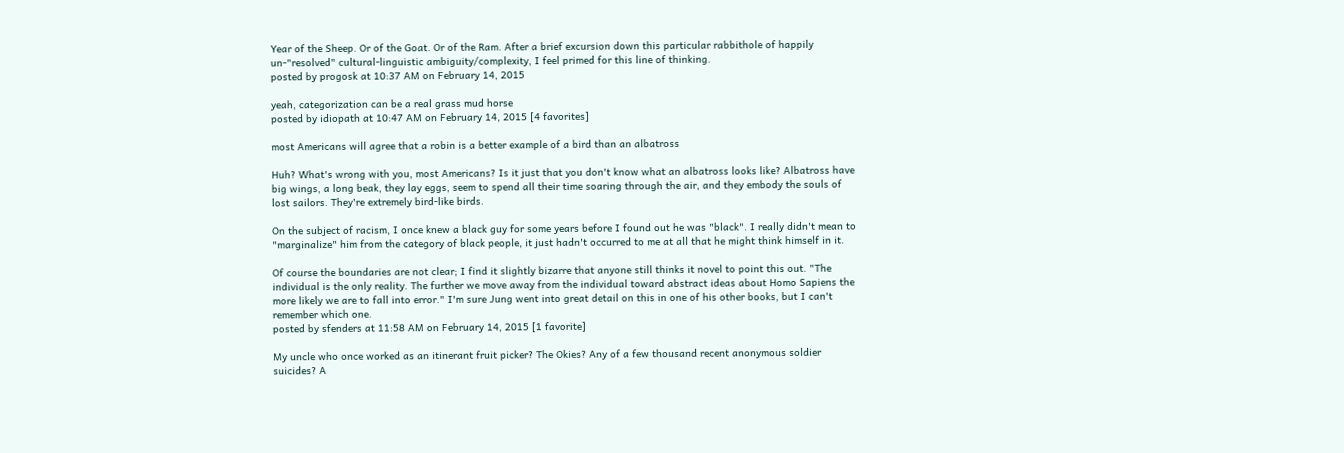Year of the Sheep. Or of the Goat. Or of the Ram. After a brief excursion down this particular rabbithole of happily un-"resolved" cultural-linguistic ambiguity/complexity, I feel primed for this line of thinking.
posted by progosk at 10:37 AM on February 14, 2015

yeah, categorization can be a real grass mud horse
posted by idiopath at 10:47 AM on February 14, 2015 [4 favorites]

most Americans will agree that a robin is a better example of a bird than an albatross

Huh? What's wrong with you, most Americans? Is it just that you don't know what an albatross looks like? Albatross have big wings, a long beak, they lay eggs, seem to spend all their time soaring through the air, and they embody the souls of lost sailors. They're extremely bird-like birds.

On the subject of racism, I once knew a black guy for some years before I found out he was "black". I really didn't mean to "marginalize" him from the category of black people, it just hadn't occurred to me at all that he might think himself in it.

Of course the boundaries are not clear; I find it slightly bizarre that anyone still thinks it novel to point this out. "The individual is the only reality. The further we move away from the individual toward abstract ideas about Homo Sapiens the more likely we are to fall into error." I'm sure Jung went into great detail on this in one of his other books, but I can't remember which one.
posted by sfenders at 11:58 AM on February 14, 2015 [1 favorite]

My uncle who once worked as an itinerant fruit picker? The Okies? Any of a few thousand recent anonymous soldier suicides? A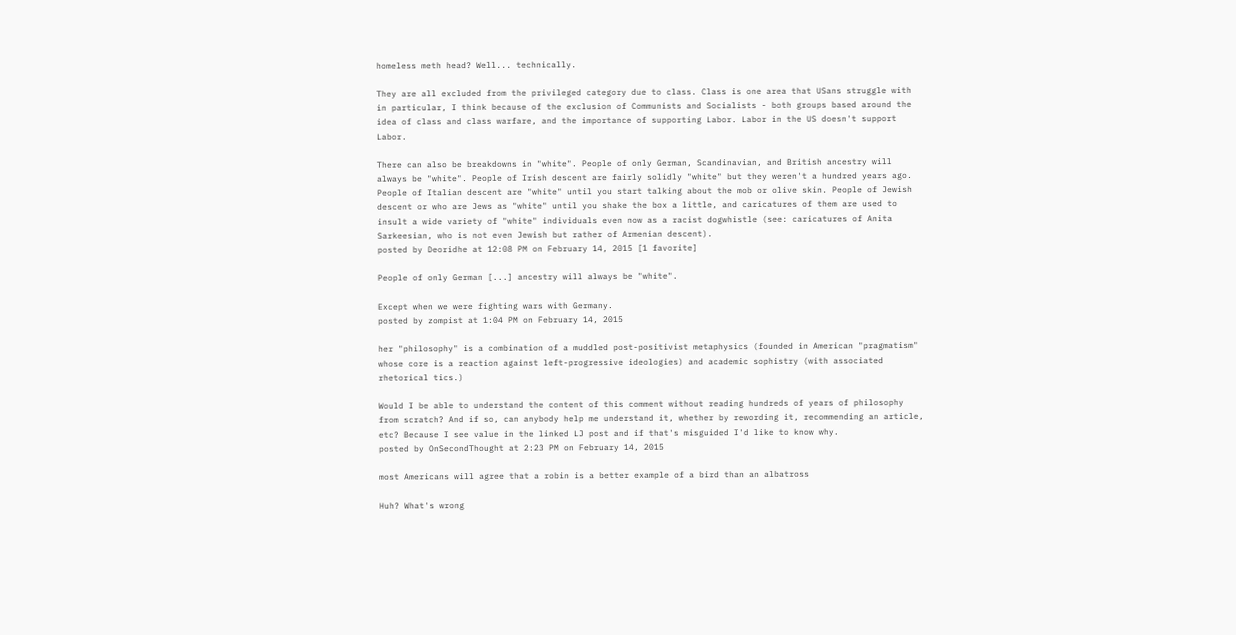homeless meth head? Well... technically.

They are all excluded from the privileged category due to class. Class is one area that USans struggle with in particular, I think because of the exclusion of Communists and Socialists - both groups based around the idea of class and class warfare, and the importance of supporting Labor. Labor in the US doesn't support Labor.

There can also be breakdowns in "white". People of only German, Scandinavian, and British ancestry will always be "white". People of Irish descent are fairly solidly "white" but they weren't a hundred years ago. People of Italian descent are "white" until you start talking about the mob or olive skin. People of Jewish descent or who are Jews as "white" until you shake the box a little, and caricatures of them are used to insult a wide variety of "white" individuals even now as a racist dogwhistle (see: caricatures of Anita Sarkeesian, who is not even Jewish but rather of Armenian descent).
posted by Deoridhe at 12:08 PM on February 14, 2015 [1 favorite]

People of only German [...] ancestry will always be "white".

Except when we were fighting wars with Germany.
posted by zompist at 1:04 PM on February 14, 2015

her "philosophy" is a combination of a muddled post-positivist metaphysics (founded in American "pragmatism" whose core is a reaction against left-progressive ideologies) and academic sophistry (with associated rhetorical tics.)

Would I be able to understand the content of this comment without reading hundreds of years of philosophy from scratch? And if so, can anybody help me understand it, whether by rewording it, recommending an article, etc? Because I see value in the linked LJ post and if that's misguided I'd like to know why.
posted by OnSecondThought at 2:23 PM on February 14, 2015

most Americans will agree that a robin is a better example of a bird than an albatross

Huh? What's wrong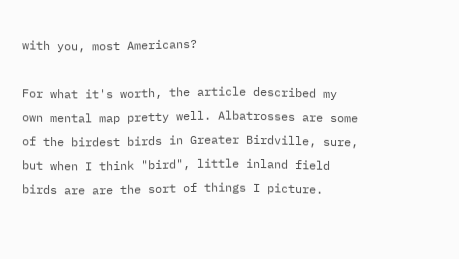with you, most Americans?

For what it's worth, the article described my own mental map pretty well. Albatrosses are some of the birdest birds in Greater Birdville, sure, but when I think "bird", little inland field birds are are the sort of things I picture.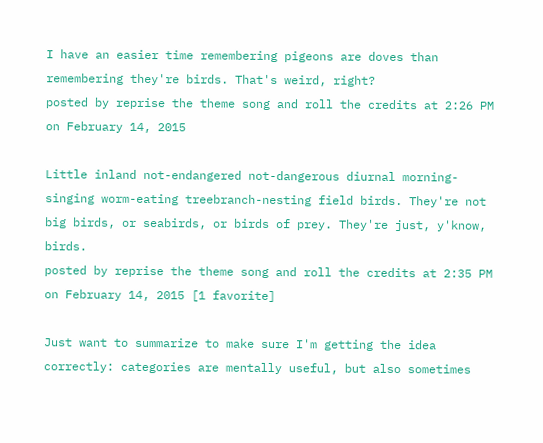I have an easier time remembering pigeons are doves than remembering they're birds. That's weird, right?
posted by reprise the theme song and roll the credits at 2:26 PM on February 14, 2015

Little inland not-endangered not-dangerous diurnal morning-singing worm-eating treebranch-nesting field birds. They're not big birds, or seabirds, or birds of prey. They're just, y'know, birds.
posted by reprise the theme song and roll the credits at 2:35 PM on February 14, 2015 [1 favorite]

Just want to summarize to make sure I'm getting the idea correctly: categories are mentally useful, but also sometimes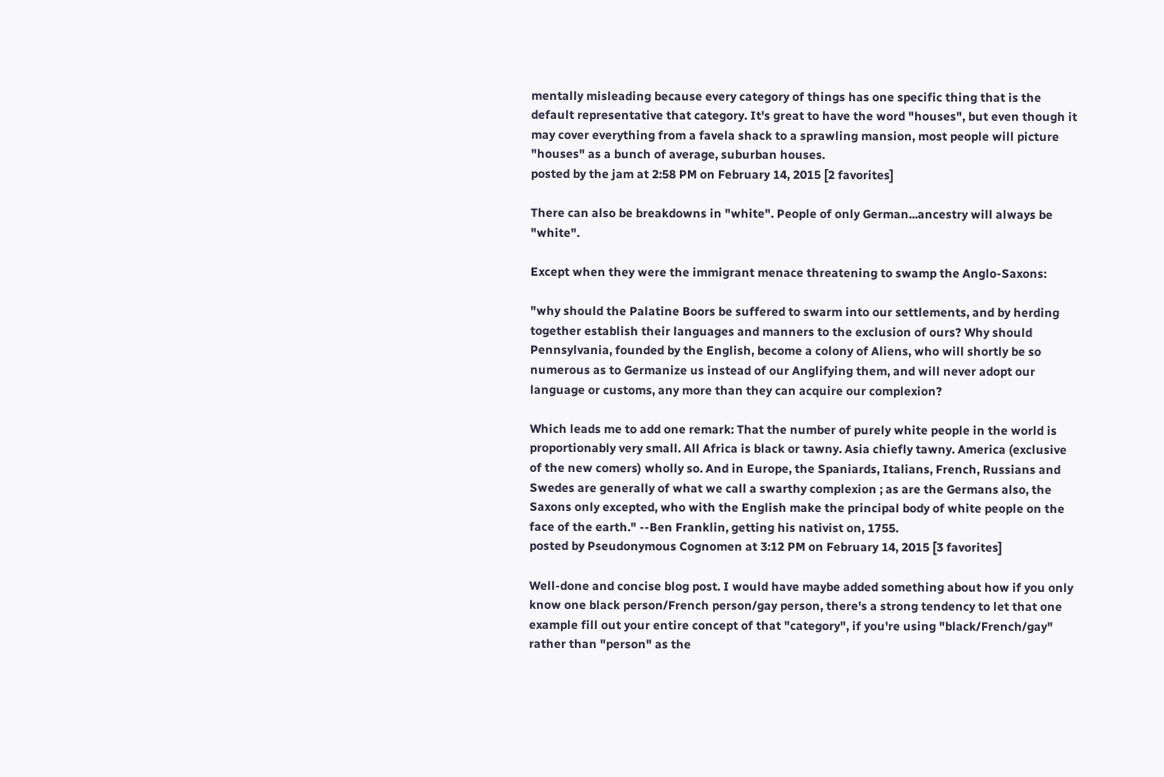mentally misleading because every category of things has one specific thing that is the default representative that category. It's great to have the word "houses", but even though it may cover everything from a favela shack to a sprawling mansion, most people will picture "houses" as a bunch of average, suburban houses.
posted by the jam at 2:58 PM on February 14, 2015 [2 favorites]

There can also be breakdowns in "white". People of only German...ancestry will always be "white".

Except when they were the immigrant menace threatening to swamp the Anglo-Saxons:

"why should the Palatine Boors be suffered to swarm into our settlements, and by herding together establish their languages and manners to the exclusion of ours? Why should Pennsylvania, founded by the English, become a colony of Aliens, who will shortly be so numerous as to Germanize us instead of our Anglifying them, and will never adopt our language or customs, any more than they can acquire our complexion?

Which leads me to add one remark: That the number of purely white people in the world is proportionably very small. All Africa is black or tawny. Asia chiefly tawny. America (exclusive of the new comers) wholly so. And in Europe, the Spaniards, Italians, French, Russians and Swedes are generally of what we call a swarthy complexion ; as are the Germans also, the Saxons only excepted, who with the English make the principal body of white people on the face of the earth." --Ben Franklin, getting his nativist on, 1755.
posted by Pseudonymous Cognomen at 3:12 PM on February 14, 2015 [3 favorites]

Well-done and concise blog post. I would have maybe added something about how if you only know one black person/French person/gay person, there's a strong tendency to let that one example fill out your entire concept of that "category", if you're using "black/French/gay" rather than "person" as the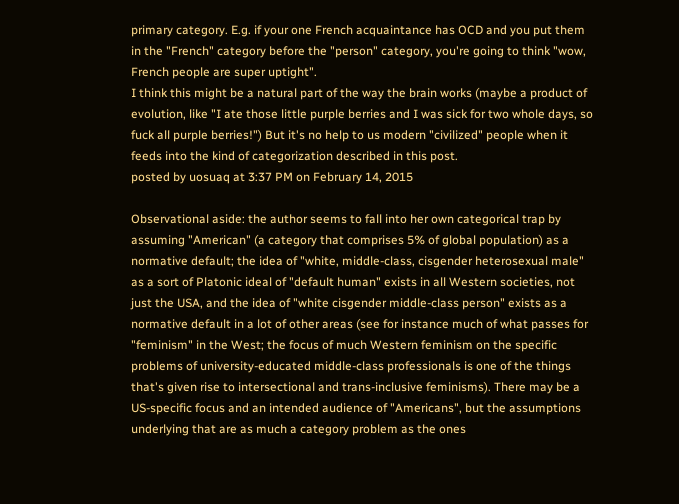primary category. E.g. if your one French acquaintance has OCD and you put them in the "French" category before the "person" category, you're going to think "wow, French people are super uptight".
I think this might be a natural part of the way the brain works (maybe a product of evolution, like "I ate those little purple berries and I was sick for two whole days, so fuck all purple berries!") But it's no help to us modern "civilized" people when it feeds into the kind of categorization described in this post.
posted by uosuaq at 3:37 PM on February 14, 2015

Observational aside: the author seems to fall into her own categorical trap by assuming "American" (a category that comprises 5% of global population) as a normative default; the idea of "white, middle-class, cisgender heterosexual male" as a sort of Platonic ideal of "default human" exists in all Western societies, not just the USA, and the idea of "white cisgender middle-class person" exists as a normative default in a lot of other areas (see for instance much of what passes for "feminism" in the West; the focus of much Western feminism on the specific problems of university-educated middle-class professionals is one of the things that's given rise to intersectional and trans-inclusive feminisms). There may be a US-specific focus and an intended audience of "Americans", but the assumptions underlying that are as much a category problem as the ones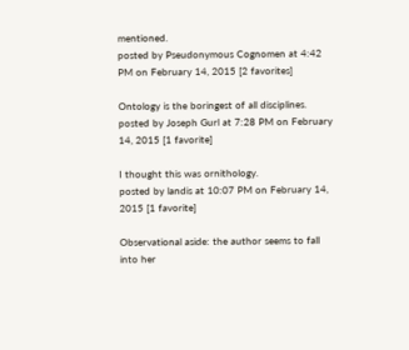mentioned.
posted by Pseudonymous Cognomen at 4:42 PM on February 14, 2015 [2 favorites]

Ontology is the boringest of all disciplines.
posted by Joseph Gurl at 7:28 PM on February 14, 2015 [1 favorite]

I thought this was ornithology.
posted by landis at 10:07 PM on February 14, 2015 [1 favorite]

Observational aside: the author seems to fall into her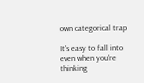own categorical trap

It's easy to fall into even when you're thinking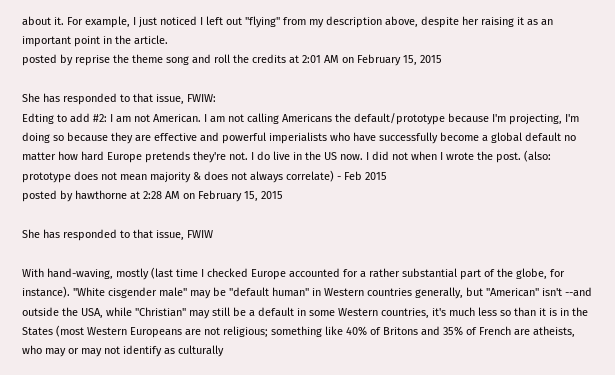about it. For example, I just noticed I left out "flying" from my description above, despite her raising it as an important point in the article.
posted by reprise the theme song and roll the credits at 2:01 AM on February 15, 2015

She has responded to that issue, FWIW:
Edting to add #2: I am not American. I am not calling Americans the default/prototype because I'm projecting, I'm doing so because they are effective and powerful imperialists who have successfully become a global default no matter how hard Europe pretends they're not. I do live in the US now. I did not when I wrote the post. (also: prototype does not mean majority & does not always correlate) - Feb 2015
posted by hawthorne at 2:28 AM on February 15, 2015

She has responded to that issue, FWIW

With hand-waving, mostly (last time I checked Europe accounted for a rather substantial part of the globe, for instance). "White cisgender male" may be "default human" in Western countries generally, but "American" isn't --and outside the USA, while "Christian" may still be a default in some Western countries, it's much less so than it is in the States (most Western Europeans are not religious; something like 40% of Britons and 35% of French are atheists, who may or may not identify as culturally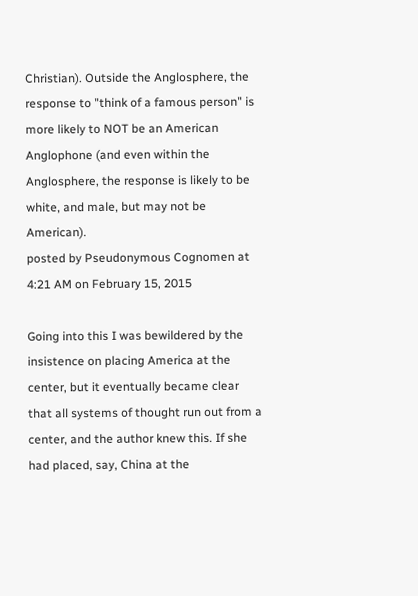Christian). Outside the Anglosphere, the response to "think of a famous person" is more likely to NOT be an American Anglophone (and even within the Anglosphere, the response is likely to be white, and male, but may not be American).
posted by Pseudonymous Cognomen at 4:21 AM on February 15, 2015

Going into this I was bewildered by the insistence on placing America at the center, but it eventually became clear that all systems of thought run out from a center, and the author knew this. If she had placed, say, China at the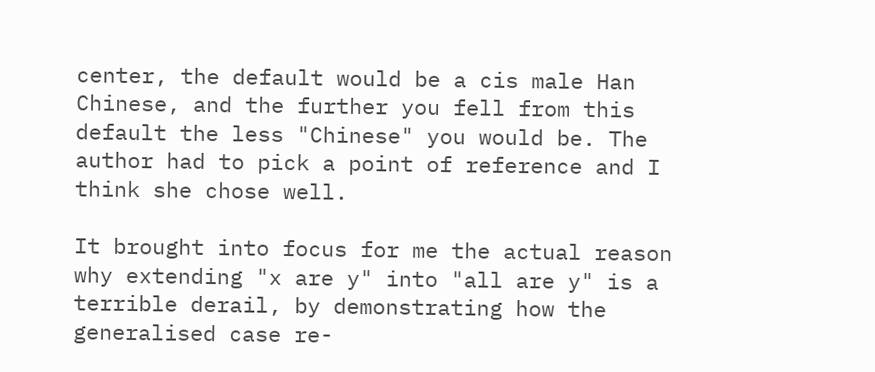center, the default would be a cis male Han Chinese, and the further you fell from this default the less "Chinese" you would be. The author had to pick a point of reference and I think she chose well.

It brought into focus for me the actual reason why extending "x are y" into "all are y" is a terrible derail, by demonstrating how the generalised case re-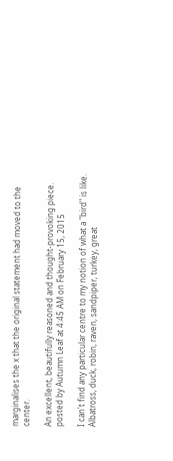marginalises the x that the original statement had moved to the center.

An excellent, beautifully reasoned and thought-provoking piece.
posted by Autumn Leaf at 4:45 AM on February 15, 2015

I can't find any particular centre to my notion of what a "bird" is like. Albatross, duck, robin, raven, sandpiper, turkey, great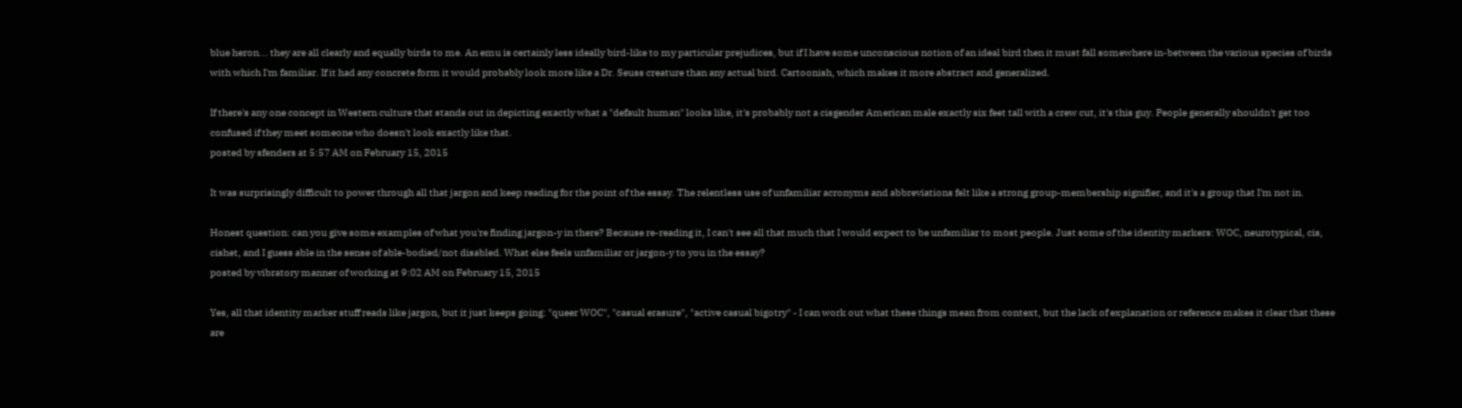blue heron... they are all clearly and equally birds to me. An emu is certainly less ideally bird-like to my particular prejudices, but if I have some unconscious notion of an ideal bird then it must fall somewhere in-between the various species of birds with which I'm familiar. If it had any concrete form it would probably look more like a Dr. Seuss creature than any actual bird. Cartoonish, which makes it more abstract and generalized.

If there's any one concept in Western culture that stands out in depicting exactly what a "default human" looks like, it's probably not a cisgender American male exactly six feet tall with a crew cut, it's this guy. People generally shouldn't get too confused if they meet someone who doesn't look exactly like that.
posted by sfenders at 5:57 AM on February 15, 2015

It was surprisingly difficult to power through all that jargon and keep reading for the point of the essay. The relentless use of unfamiliar acronyms and abbreviations felt like a strong group-membership signifier, and it's a group that I'm not in.

Honest question: can you give some examples of what you're finding jargon-y in there? Because re-reading it, I can't see all that much that I would expect to be unfamiliar to most people. Just some of the identity markers: WOC, neurotypical, cis, cishet, and I guess able in the sense of able-bodied/not disabled. What else feels unfamiliar or jargon-y to you in the essay?
posted by vibratory manner of working at 9:02 AM on February 15, 2015

Yes, all that identity marker stuff reads like jargon, but it just keeps going: "queer WOC", "casual erasure", "active casual bigotry" - I can work out what these things mean from context, but the lack of explanation or reference makes it clear that these are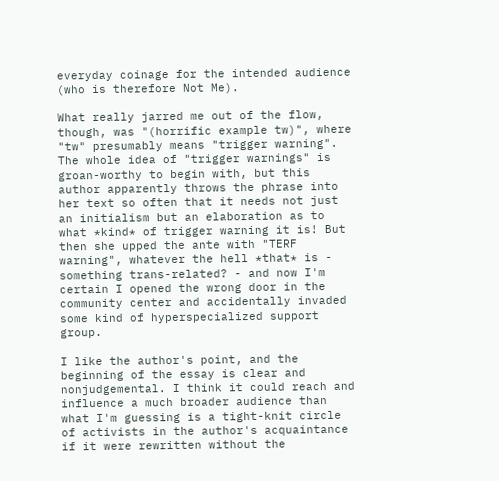everyday coinage for the intended audience (who is therefore Not Me).

What really jarred me out of the flow, though, was "(horrific example tw)", where "tw" presumably means "trigger warning". The whole idea of "trigger warnings" is groan-worthy to begin with, but this author apparently throws the phrase into her text so often that it needs not just an initialism but an elaboration as to what *kind* of trigger warning it is! But then she upped the ante with "TERF warning", whatever the hell *that* is - something trans-related? - and now I'm certain I opened the wrong door in the community center and accidentally invaded some kind of hyperspecialized support group.

I like the author's point, and the beginning of the essay is clear and nonjudgemental. I think it could reach and influence a much broader audience than what I'm guessing is a tight-knit circle of activists in the author's acquaintance if it were rewritten without the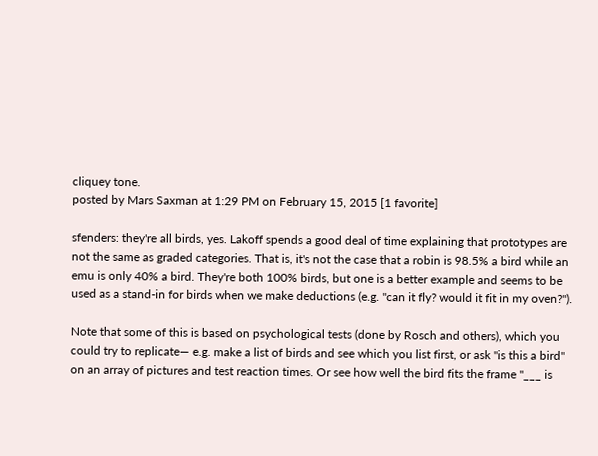cliquey tone.
posted by Mars Saxman at 1:29 PM on February 15, 2015 [1 favorite]

sfenders: they're all birds, yes. Lakoff spends a good deal of time explaining that prototypes are not the same as graded categories. That is, it's not the case that a robin is 98.5% a bird while an emu is only 40% a bird. They're both 100% birds, but one is a better example and seems to be used as a stand-in for birds when we make deductions (e.g. "can it fly? would it fit in my oven?").

Note that some of this is based on psychological tests (done by Rosch and others), which you could try to replicate— e.g. make a list of birds and see which you list first, or ask "is this a bird" on an array of pictures and test reaction times. Or see how well the bird fits the frame "___ is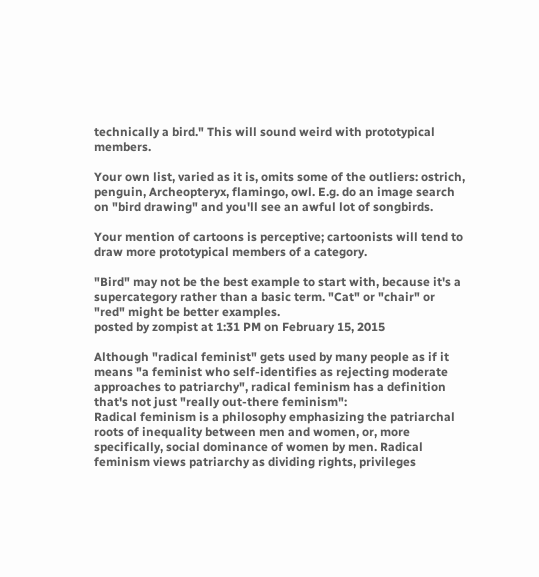technically a bird." This will sound weird with prototypical members.

Your own list, varied as it is, omits some of the outliers: ostrich, penguin, Archeopteryx, flamingo, owl. E.g. do an image search on "bird drawing" and you'll see an awful lot of songbirds.

Your mention of cartoons is perceptive; cartoonists will tend to draw more prototypical members of a category.

"Bird" may not be the best example to start with, because it's a supercategory rather than a basic term. "Cat" or "chair" or "red" might be better examples.
posted by zompist at 1:31 PM on February 15, 2015

Although "radical feminist" gets used by many people as if it means "a feminist who self-identifies as rejecting moderate approaches to patriarchy", radical feminism has a definition that's not just "really out-there feminism":
Radical feminism is a philosophy emphasizing the patriarchal roots of inequality between men and women, or, more specifically, social dominance of women by men. Radical feminism views patriarchy as dividing rights, privileges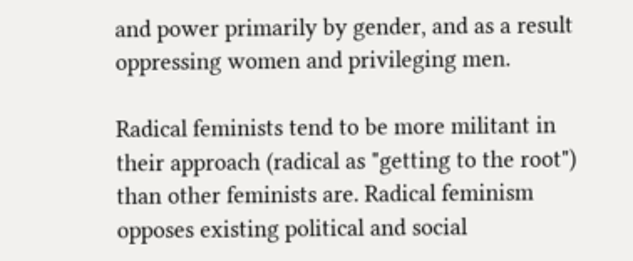and power primarily by gender, and as a result oppressing women and privileging men.

Radical feminists tend to be more militant in their approach (radical as "getting to the root") than other feminists are. Radical feminism opposes existing political and social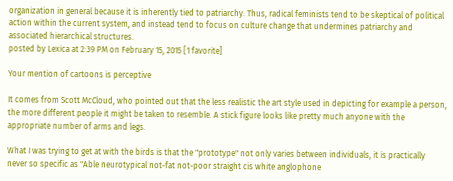organization in general because it is inherently tied to patriarchy. Thus, radical feminists tend to be skeptical of political action within the current system, and instead tend to focus on culture change that undermines patriarchy and associated hierarchical structures.
posted by Lexica at 2:39 PM on February 15, 2015 [1 favorite]

Your mention of cartoons is perceptive

It comes from Scott McCloud, who pointed out that the less realistic the art style used in depicting for example a person, the more different people it might be taken to resemble. A stick figure looks like pretty much anyone with the appropriate number of arms and legs.

What I was trying to get at with the birds is that the "prototype" not only varies between individuals, it is practically never so specific as "Able neurotypical not-fat not-poor straight cis white anglophone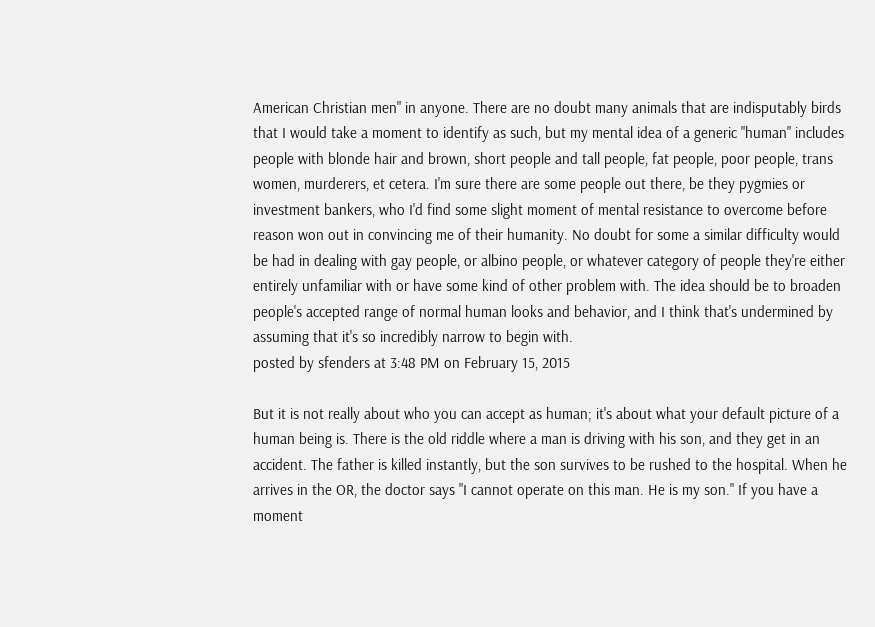American Christian men" in anyone. There are no doubt many animals that are indisputably birds that I would take a moment to identify as such, but my mental idea of a generic "human" includes people with blonde hair and brown, short people and tall people, fat people, poor people, trans women, murderers, et cetera. I'm sure there are some people out there, be they pygmies or investment bankers, who I'd find some slight moment of mental resistance to overcome before reason won out in convincing me of their humanity. No doubt for some a similar difficulty would be had in dealing with gay people, or albino people, or whatever category of people they're either entirely unfamiliar with or have some kind of other problem with. The idea should be to broaden people's accepted range of normal human looks and behavior, and I think that's undermined by assuming that it's so incredibly narrow to begin with.
posted by sfenders at 3:48 PM on February 15, 2015

But it is not really about who you can accept as human; it's about what your default picture of a human being is. There is the old riddle where a man is driving with his son, and they get in an accident. The father is killed instantly, but the son survives to be rushed to the hospital. When he arrives in the OR, the doctor says "I cannot operate on this man. He is my son." If you have a moment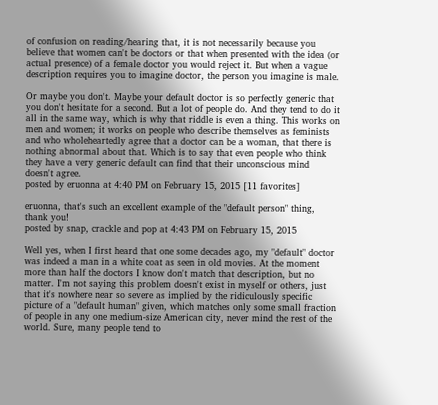of confusion on reading/hearing that, it is not necessarily because you believe that women can't be doctors or that when presented with the idea (or actual presence) of a female doctor you would reject it. But when a vague description requires you to imagine doctor, the person you imagine is male.

Or maybe you don't. Maybe your default doctor is so perfectly generic that you don't hesitate for a second. But a lot of people do. And they tend to do it all in the same way, which is why that riddle is even a thing. This works on men and women; it works on people who describe themselves as feminists and who wholeheartedly agree that a doctor can be a woman, that there is nothing abnormal about that. Which is to say that even people who think they have a very generic default can find that their unconscious mind doesn't agree.
posted by eruonna at 4:40 PM on February 15, 2015 [11 favorites]

eruonna, that's such an excellent example of the "default person" thing, thank you!
posted by snap, crackle and pop at 4:43 PM on February 15, 2015

Well yes, when I first heard that one some decades ago, my "default" doctor was indeed a man in a white coat as seen in old movies. At the moment more than half the doctors I know don't match that description, but no matter. I'm not saying this problem doesn't exist in myself or others, just that it's nowhere near so severe as implied by the ridiculously specific picture of a "default human" given, which matches only some small fraction of people in any one medium-size American city, never mind the rest of the world. Sure, many people tend to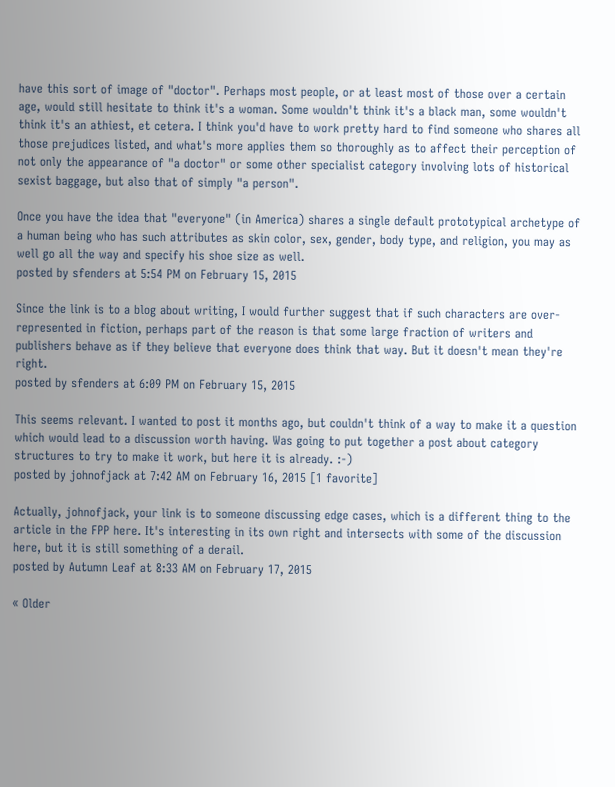have this sort of image of "doctor". Perhaps most people, or at least most of those over a certain age, would still hesitate to think it's a woman. Some wouldn't think it's a black man, some wouldn't think it's an athiest, et cetera. I think you'd have to work pretty hard to find someone who shares all those prejudices listed, and what's more applies them so thoroughly as to affect their perception of not only the appearance of "a doctor" or some other specialist category involving lots of historical sexist baggage, but also that of simply "a person".

Once you have the idea that "everyone" (in America) shares a single default prototypical archetype of a human being who has such attributes as skin color, sex, gender, body type, and religion, you may as well go all the way and specify his shoe size as well.
posted by sfenders at 5:54 PM on February 15, 2015

Since the link is to a blog about writing, I would further suggest that if such characters are over-represented in fiction, perhaps part of the reason is that some large fraction of writers and publishers behave as if they believe that everyone does think that way. But it doesn't mean they're right.
posted by sfenders at 6:09 PM on February 15, 2015

This seems relevant. I wanted to post it months ago, but couldn't think of a way to make it a question which would lead to a discussion worth having. Was going to put together a post about category structures to try to make it work, but here it is already. :-)
posted by johnofjack at 7:42 AM on February 16, 2015 [1 favorite]

Actually, johnofjack, your link is to someone discussing edge cases, which is a different thing to the article in the FPP here. It's interesting in its own right and intersects with some of the discussion here, but it is still something of a derail.
posted by Autumn Leaf at 8:33 AM on February 17, 2015

« Older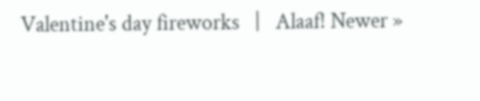Valentine's day fireworks   |   Alaaf! Newer »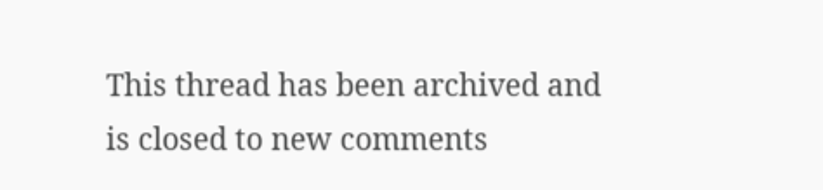This thread has been archived and is closed to new comments